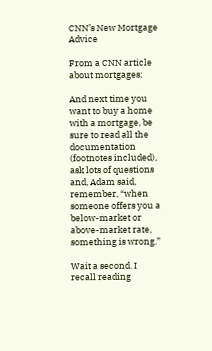CNN’s New Mortgage Advice

From a CNN article about mortgages:

And next time you want to buy a home with a mortgage, be sure to read all the documentation (footnotes included), ask lots of questions and, Adam said, remember, “when someone offers you a below-market or above-market rate, something is wrong.”

Wait a second. I recall reading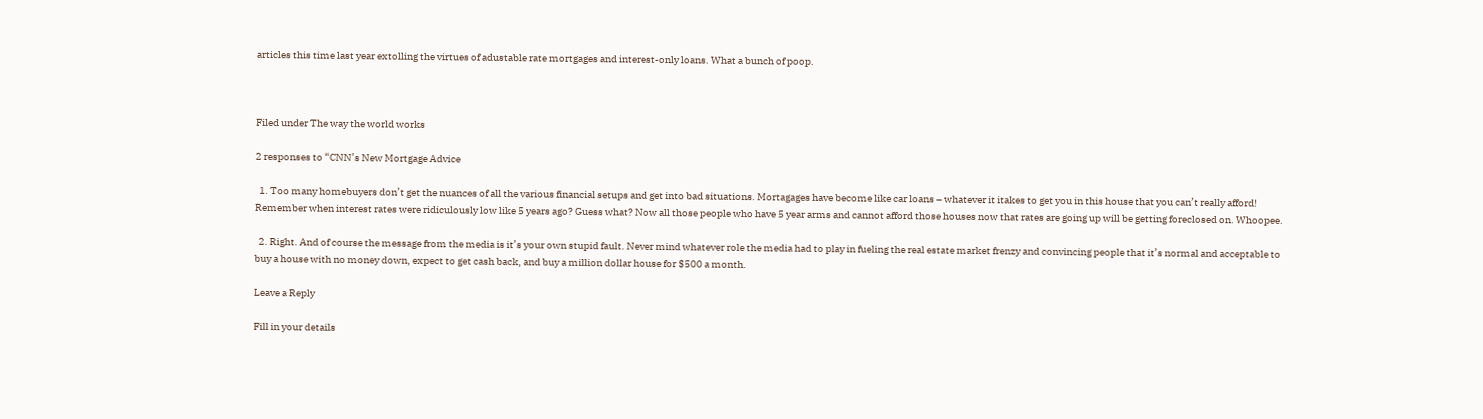articles this time last year extolling the virtues of adustable rate mortgages and interest-only loans. What a bunch of poop.



Filed under The way the world works

2 responses to “CNN’s New Mortgage Advice

  1. Too many homebuyers don’t get the nuances of all the various financial setups and get into bad situations. Mortagages have become like car loans – whatever it itakes to get you in this house that you can’t really afford! Remember when interest rates were ridiculously low like 5 years ago? Guess what? Now all those people who have 5 year arms and cannot afford those houses now that rates are going up will be getting foreclosed on. Whoopee.

  2. Right. And of course the message from the media is it’s your own stupid fault. Never mind whatever role the media had to play in fueling the real estate market frenzy and convincing people that it’s normal and acceptable to buy a house with no money down, expect to get cash back, and buy a million dollar house for $500 a month.

Leave a Reply

Fill in your details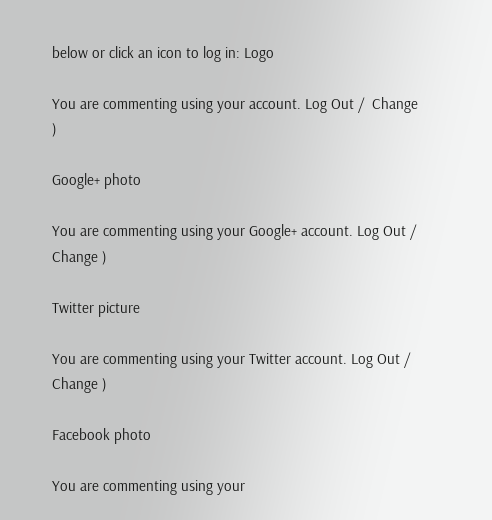below or click an icon to log in: Logo

You are commenting using your account. Log Out /  Change )

Google+ photo

You are commenting using your Google+ account. Log Out /  Change )

Twitter picture

You are commenting using your Twitter account. Log Out /  Change )

Facebook photo

You are commenting using your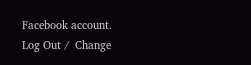Facebook account. Log Out /  Change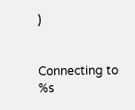)


Connecting to %s